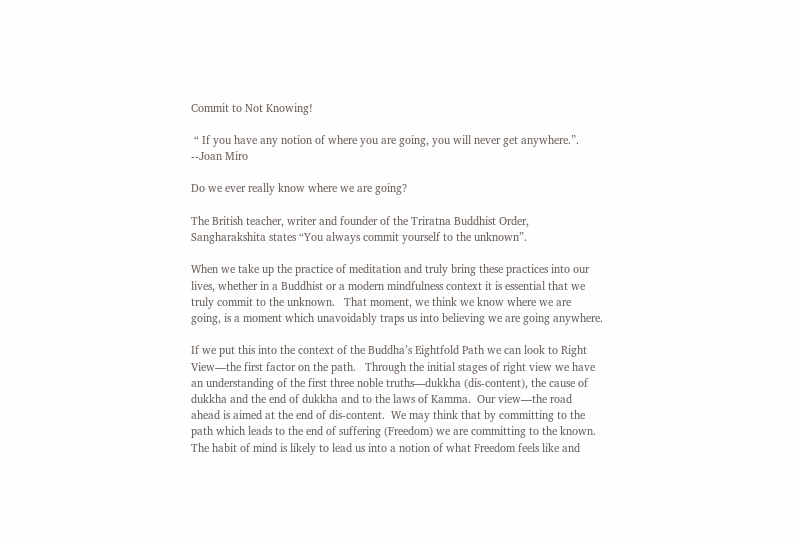Commit to Not Knowing!

 “ If you have any notion of where you are going, you will never get anywhere.”. --Joan Miro

Do we ever really know where we are going?

The British teacher, writer and founder of the Triratna Buddhist Order, Sangharakshita states “You always commit yourself to the unknown”.

When we take up the practice of meditation and truly bring these practices into our lives, whether in a Buddhist or a modern mindfulness context it is essential that we truly commit to the unknown.   That moment, we think we know where we are going, is a moment which unavoidably traps us into believing we are going anywhere.

If we put this into the context of the Buddha’s Eightfold Path we can look to Right View—the first factor on the path.   Through the initial stages of right view we have an understanding of the first three noble truths—dukkha (dis-content), the cause of dukkha and the end of dukkha and to the laws of Kamma.  Our view—the road ahead is aimed at the end of dis-content.  We may think that by committing to the path which leads to the end of suffering (Freedom) we are committing to the known.  The habit of mind is likely to lead us into a notion of what Freedom feels like and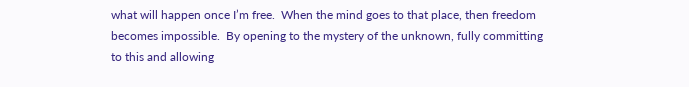what will happen once I’m free.  When the mind goes to that place, then freedom becomes impossible.  By opening to the mystery of the unknown, fully committing to this and allowing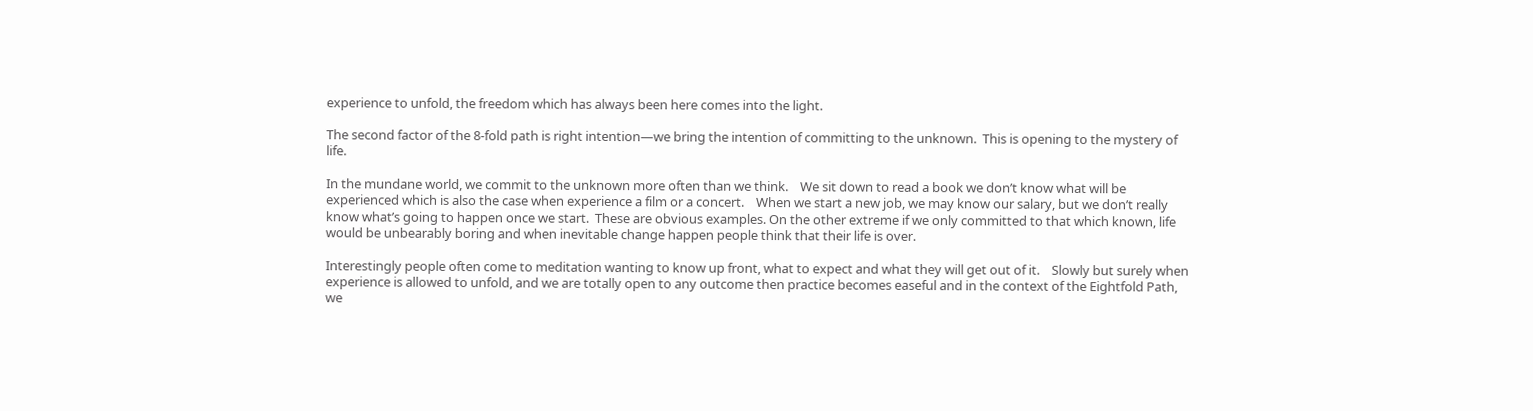experience to unfold, the freedom which has always been here comes into the light.

The second factor of the 8-fold path is right intention—we bring the intention of committing to the unknown.  This is opening to the mystery of life.

In the mundane world, we commit to the unknown more often than we think.    We sit down to read a book we don’t know what will be experienced which is also the case when experience a film or a concert.    When we start a new job, we may know our salary, but we don’t really know what’s going to happen once we start.  These are obvious examples. On the other extreme if we only committed to that which known, life would be unbearably boring and when inevitable change happen people think that their life is over.

Interestingly people often come to meditation wanting to know up front, what to expect and what they will get out of it.    Slowly but surely when experience is allowed to unfold, and we are totally open to any outcome then practice becomes easeful and in the context of the Eightfold Path, we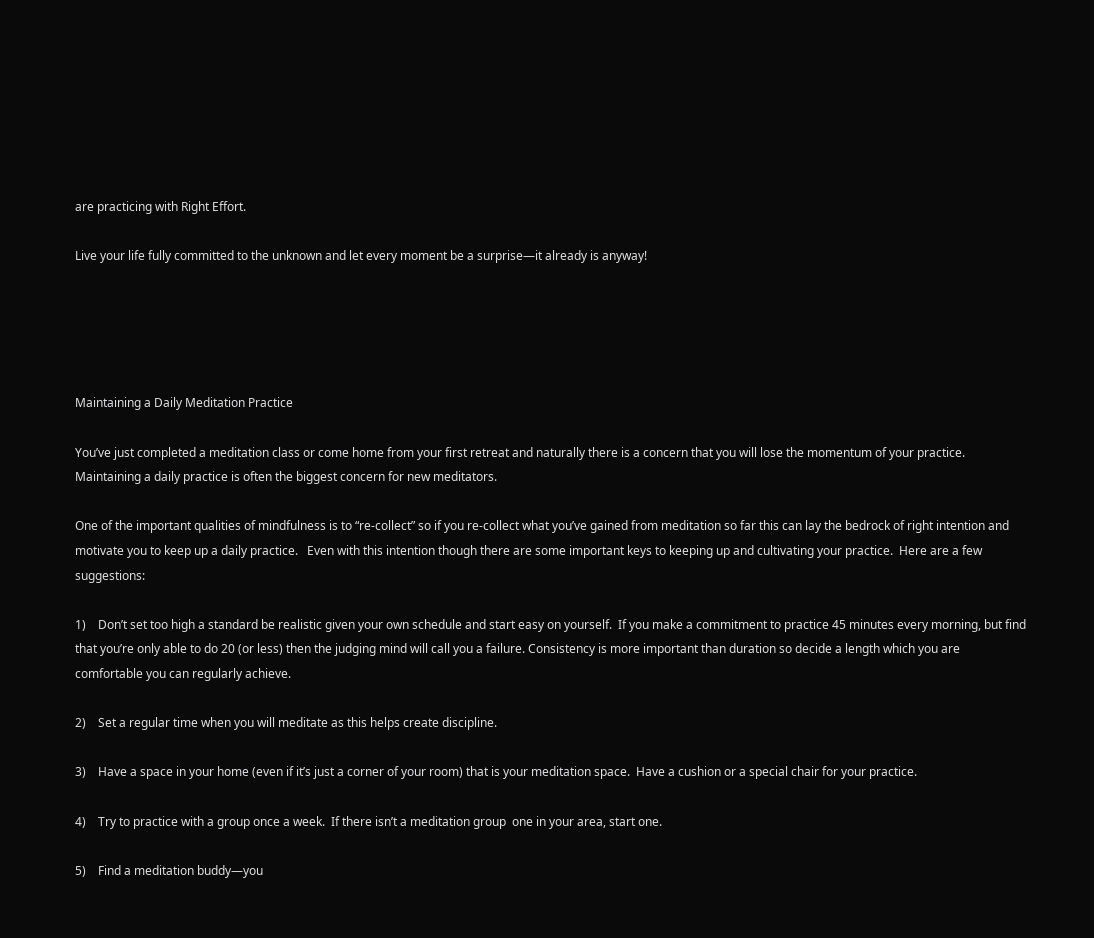are practicing with Right Effort.

Live your life fully committed to the unknown and let every moment be a surprise—it already is anyway!





Maintaining a Daily Meditation Practice

You’ve just completed a meditation class or come home from your first retreat and naturally there is a concern that you will lose the momentum of your practice.  Maintaining a daily practice is often the biggest concern for new meditators.

One of the important qualities of mindfulness is to “re-collect” so if you re-collect what you’ve gained from meditation so far this can lay the bedrock of right intention and motivate you to keep up a daily practice.   Even with this intention though there are some important keys to keeping up and cultivating your practice.  Here are a few suggestions:

1)    Don’t set too high a standard be realistic given your own schedule and start easy on yourself.  If you make a commitment to practice 45 minutes every morning, but find that you’re only able to do 20 (or less) then the judging mind will call you a failure. Consistency is more important than duration so decide a length which you are comfortable you can regularly achieve.

2)    Set a regular time when you will meditate as this helps create discipline.

3)    Have a space in your home (even if it’s just a corner of your room) that is your meditation space.  Have a cushion or a special chair for your practice.

4)    Try to practice with a group once a week.  If there isn’t a meditation group  one in your area, start one.

5)    Find a meditation buddy—you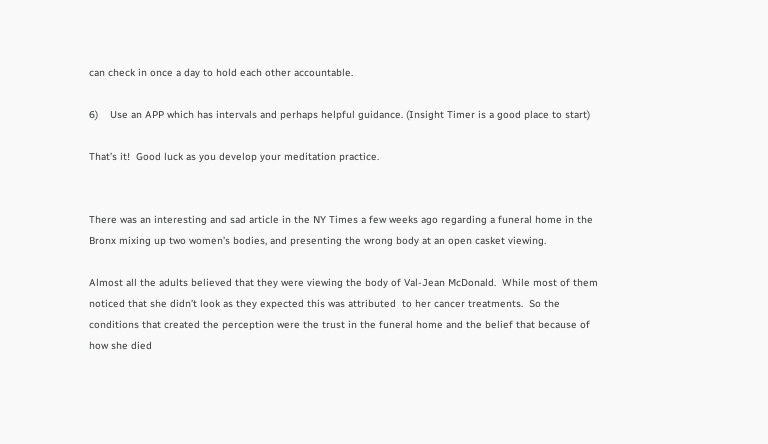can check in once a day to hold each other accountable.

6)    Use an APP which has intervals and perhaps helpful guidance. (Insight Timer is a good place to start)

That’s it!  Good luck as you develop your meditation practice.


There was an interesting and sad article in the NY Times a few weeks ago regarding a funeral home in the Bronx mixing up two women’s bodies, and presenting the wrong body at an open casket viewing.

Almost all the adults believed that they were viewing the body of Val-Jean McDonald.  While most of them noticed that she didn’t look as they expected this was attributed  to her cancer treatments.  So the conditions that created the perception were the trust in the funeral home and the belief that because of how she died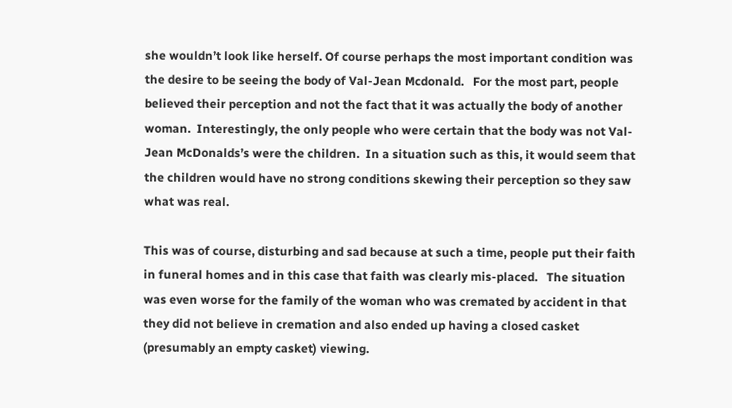she wouldn’t look like herself. Of course perhaps the most important condition was the desire to be seeing the body of Val-Jean Mcdonald.   For the most part, people believed their perception and not the fact that it was actually the body of another woman.  Interestingly, the only people who were certain that the body was not Val-Jean McDonalds’s were the children.  In a situation such as this, it would seem that the children would have no strong conditions skewing their perception so they saw what was real.

This was of course, disturbing and sad because at such a time, people put their faith in funeral homes and in this case that faith was clearly mis-placed.   The situation was even worse for the family of the woman who was cremated by accident in that they did not believe in cremation and also ended up having a closed casket (presumably an empty casket) viewing.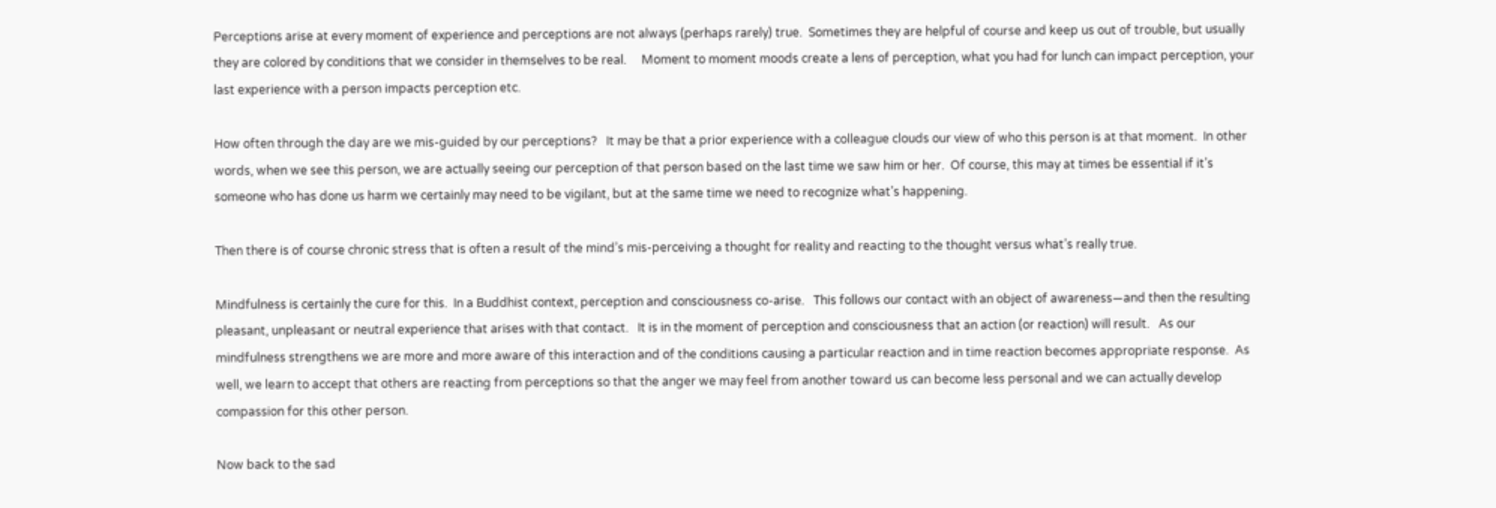Perceptions arise at every moment of experience and perceptions are not always (perhaps rarely) true.  Sometimes they are helpful of course and keep us out of trouble, but usually they are colored by conditions that we consider in themselves to be real.     Moment to moment moods create a lens of perception, what you had for lunch can impact perception, your last experience with a person impacts perception etc.

How often through the day are we mis-guided by our perceptions?   It may be that a prior experience with a colleague clouds our view of who this person is at that moment.  In other words, when we see this person, we are actually seeing our perception of that person based on the last time we saw him or her.  Of course, this may at times be essential if it’s someone who has done us harm we certainly may need to be vigilant, but at the same time we need to recognize what’s happening.

Then there is of course chronic stress that is often a result of the mind’s mis-perceiving a thought for reality and reacting to the thought versus what’s really true.

Mindfulness is certainly the cure for this.  In a Buddhist context, perception and consciousness co-arise.   This follows our contact with an object of awareness—and then the resulting pleasant, unpleasant or neutral experience that arises with that contact.   It is in the moment of perception and consciousness that an action (or reaction) will result.   As our mindfulness strengthens we are more and more aware of this interaction and of the conditions causing a particular reaction and in time reaction becomes appropriate response.  As well, we learn to accept that others are reacting from perceptions so that the anger we may feel from another toward us can become less personal and we can actually develop compassion for this other person.

Now back to the sad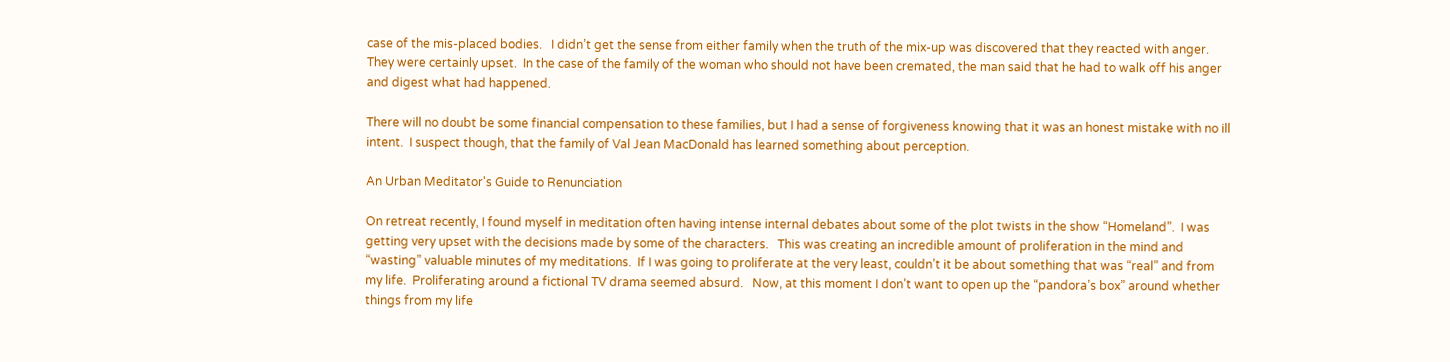case of the mis-placed bodies.   I didn’t get the sense from either family when the truth of the mix-up was discovered that they reacted with anger.  They were certainly upset.  In the case of the family of the woman who should not have been cremated, the man said that he had to walk off his anger and digest what had happened.

There will no doubt be some financial compensation to these families, but I had a sense of forgiveness knowing that it was an honest mistake with no ill intent.  I suspect though, that the family of Val Jean MacDonald has learned something about perception.

An Urban Meditator's Guide to Renunciation

On retreat recently, I found myself in meditation often having intense internal debates about some of the plot twists in the show “Homeland”.  I was getting very upset with the decisions made by some of the characters.   This was creating an incredible amount of proliferation in the mind and “wasting” valuable minutes of my meditations.  If I was going to proliferate at the very least, couldn’t it be about something that was “real” and from my life.  Proliferating around a fictional TV drama seemed absurd.   Now, at this moment I don’t want to open up the “pandora’s box” around whether things from my life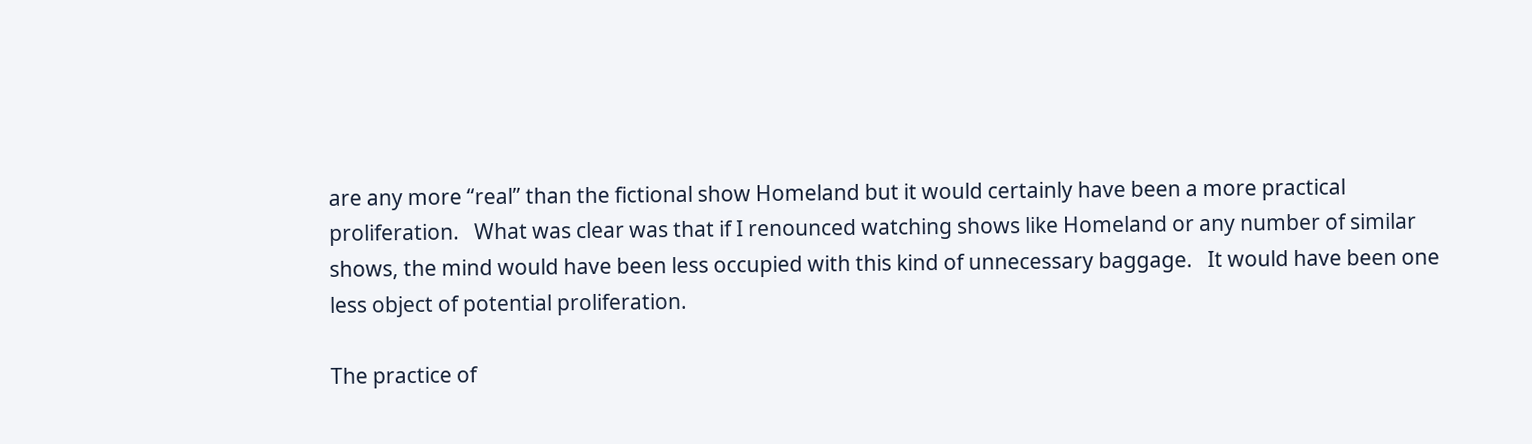are any more “real” than the fictional show Homeland but it would certainly have been a more practical proliferation.   What was clear was that if I renounced watching shows like Homeland or any number of similar shows, the mind would have been less occupied with this kind of unnecessary baggage.   It would have been one less object of potential proliferation.

The practice of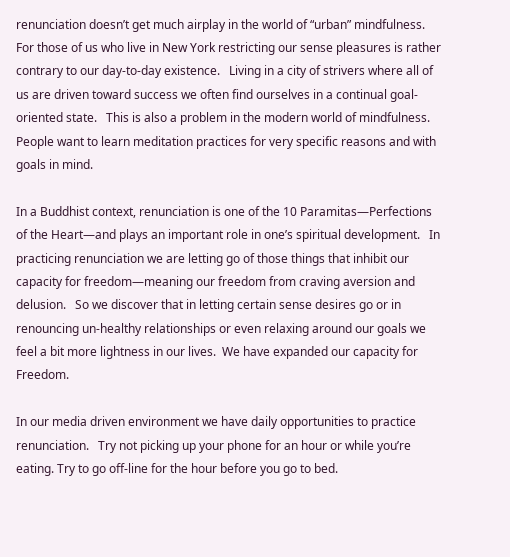renunciation doesn’t get much airplay in the world of “urban” mindfulness.    For those of us who live in New York restricting our sense pleasures is rather contrary to our day-to-day existence.   Living in a city of strivers where all of us are driven toward success we often find ourselves in a continual goal-oriented state.   This is also a problem in the modern world of mindfulness.  People want to learn meditation practices for very specific reasons and with goals in mind.

In a Buddhist context, renunciation is one of the 10 Paramitas—Perfections of the Heart—and plays an important role in one’s spiritual development.   In practicing renunciation we are letting go of those things that inhibit our capacity for freedom—meaning our freedom from craving aversion and delusion.   So we discover that in letting certain sense desires go or in renouncing un-healthy relationships or even relaxing around our goals we feel a bit more lightness in our lives.  We have expanded our capacity for Freedom.

In our media driven environment we have daily opportunities to practice renunciation.   Try not picking up your phone for an hour or while you’re eating. Try to go off-line for the hour before you go to bed.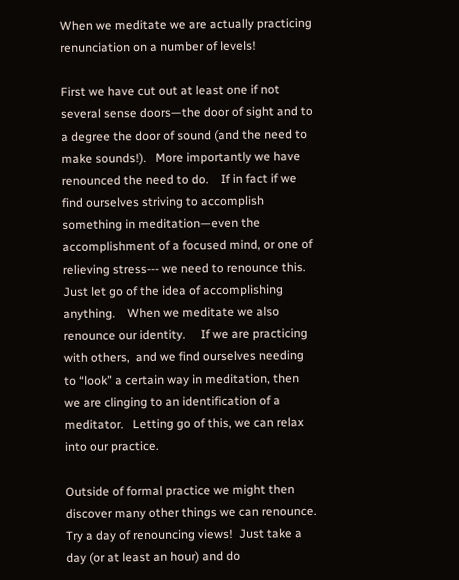When we meditate we are actually practicing renunciation on a number of levels!

First we have cut out at least one if not several sense doors—the door of sight and to a degree the door of sound (and the need to make sounds!).   More importantly we have renounced the need to do.    If in fact if we find ourselves striving to accomplish something in meditation—even the accomplishment of a focused mind, or one of relieving stress--- we need to renounce this.   Just let go of the idea of accomplishing anything.    When we meditate we also renounce our identity.     If we are practicing with others,  and we find ourselves needing to “look” a certain way in meditation, then we are clinging to an identification of a meditator.   Letting go of this, we can relax into our practice.

Outside of formal practice we might then discover many other things we can renounce.   Try a day of renouncing views!  Just take a day (or at least an hour) and do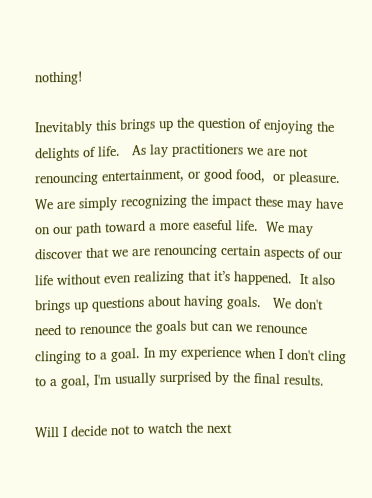nothing!

Inevitably this brings up the question of enjoying the delights of life.   As lay practitioners we are not renouncing entertainment, or good food,  or pleasure.  We are simply recognizing the impact these may have on our path toward a more easeful life.  We may discover that we are renouncing certain aspects of our life without even realizing that it’s happened.  It also brings up questions about having goals.   We don't need to renounce the goals but can we renounce clinging to a goal. In my experience when I don't cling to a goal, I'm usually surprised by the final results.

Will I decide not to watch the next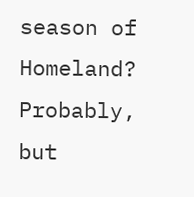season of Homeland?  Probably, but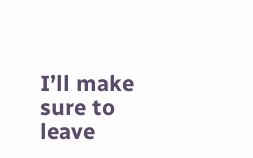I’ll make sure to leave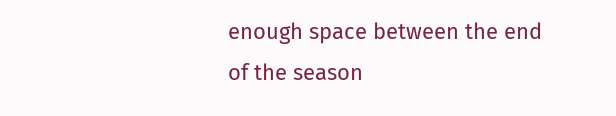enough space between the end of the season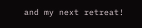and my next retreat!